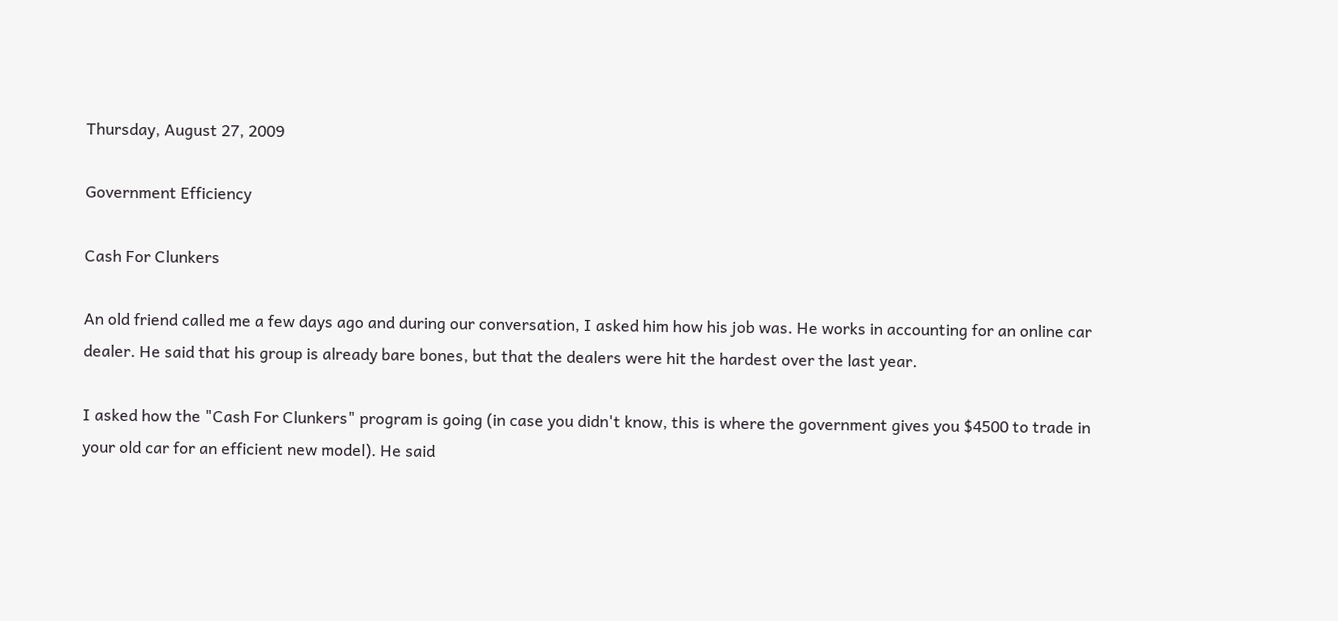Thursday, August 27, 2009

Government Efficiency

Cash For Clunkers

An old friend called me a few days ago and during our conversation, I asked him how his job was. He works in accounting for an online car dealer. He said that his group is already bare bones, but that the dealers were hit the hardest over the last year.

I asked how the "Cash For Clunkers" program is going (in case you didn't know, this is where the government gives you $4500 to trade in your old car for an efficient new model). He said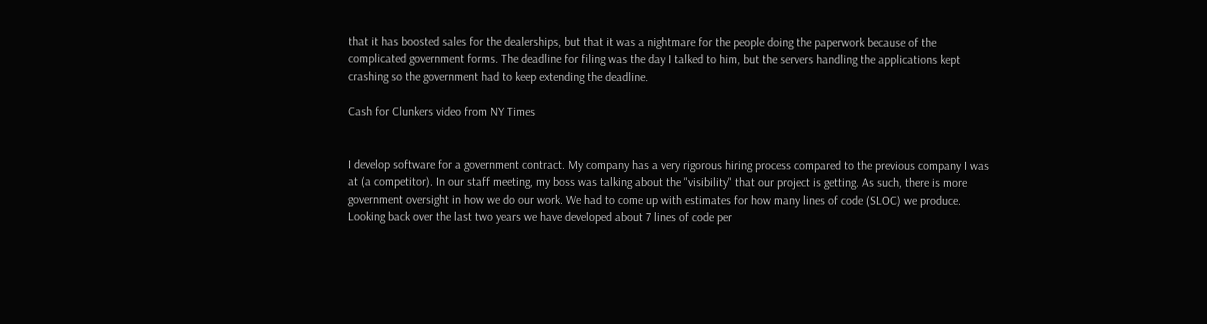that it has boosted sales for the dealerships, but that it was a nightmare for the people doing the paperwork because of the complicated government forms. The deadline for filing was the day I talked to him, but the servers handling the applications kept crashing so the government had to keep extending the deadline.

Cash for Clunkers video from NY Times


I develop software for a government contract. My company has a very rigorous hiring process compared to the previous company I was at (a competitor). In our staff meeting, my boss was talking about the "visibility" that our project is getting. As such, there is more government oversight in how we do our work. We had to come up with estimates for how many lines of code (SLOC) we produce. Looking back over the last two years we have developed about 7 lines of code per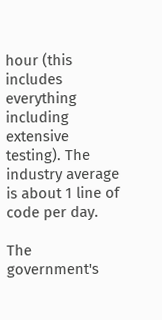hour (this includes everything including extensive testing). The industry average is about 1 line of code per day.

The government's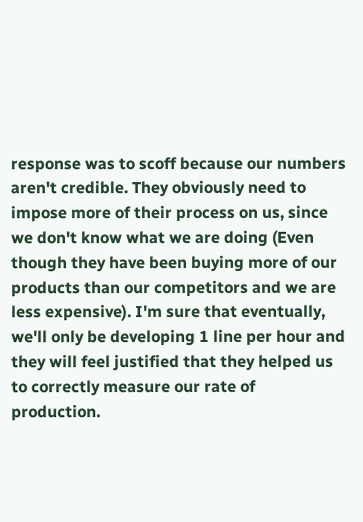response was to scoff because our numbers aren't credible. They obviously need to impose more of their process on us, since we don't know what we are doing (Even though they have been buying more of our products than our competitors and we are less expensive). I'm sure that eventually, we'll only be developing 1 line per hour and they will feel justified that they helped us to correctly measure our rate of production.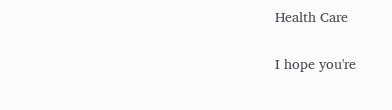Health Care

I hope you're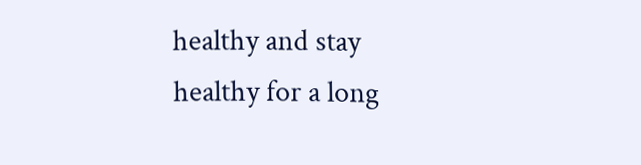healthy and stay healthy for a long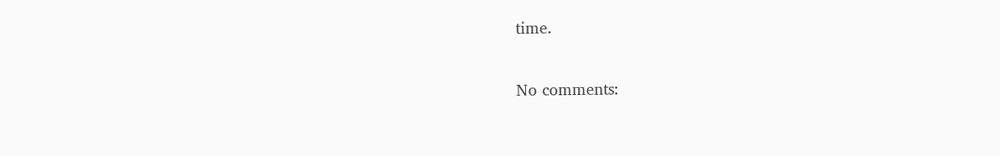time.


No comments: